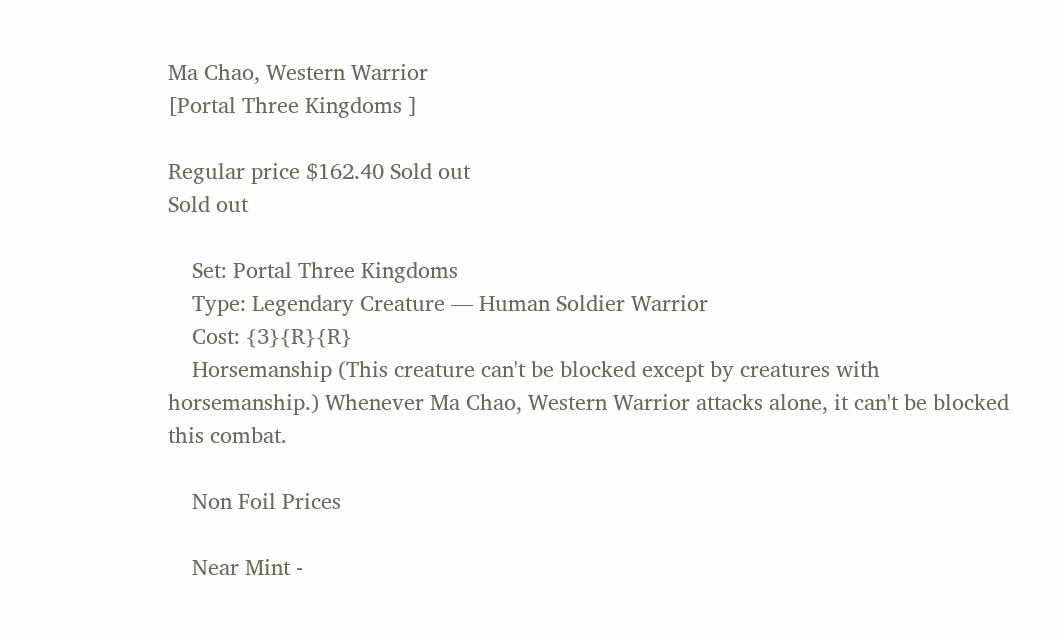Ma Chao, Western Warrior
[Portal Three Kingdoms ]

Regular price $162.40 Sold out
Sold out

    Set: Portal Three Kingdoms
    Type: Legendary Creature — Human Soldier Warrior
    Cost: {3}{R}{R}
    Horsemanship (This creature can't be blocked except by creatures with horsemanship.) Whenever Ma Chao, Western Warrior attacks alone, it can't be blocked this combat.

    Non Foil Prices

    Near Mint -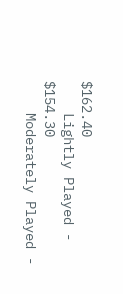$162.40
    Lightly Played - $154.30
    Moderately Played -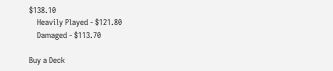$138.10
    Heavily Played - $121.80
    Damaged - $113.70

Buy a Deck